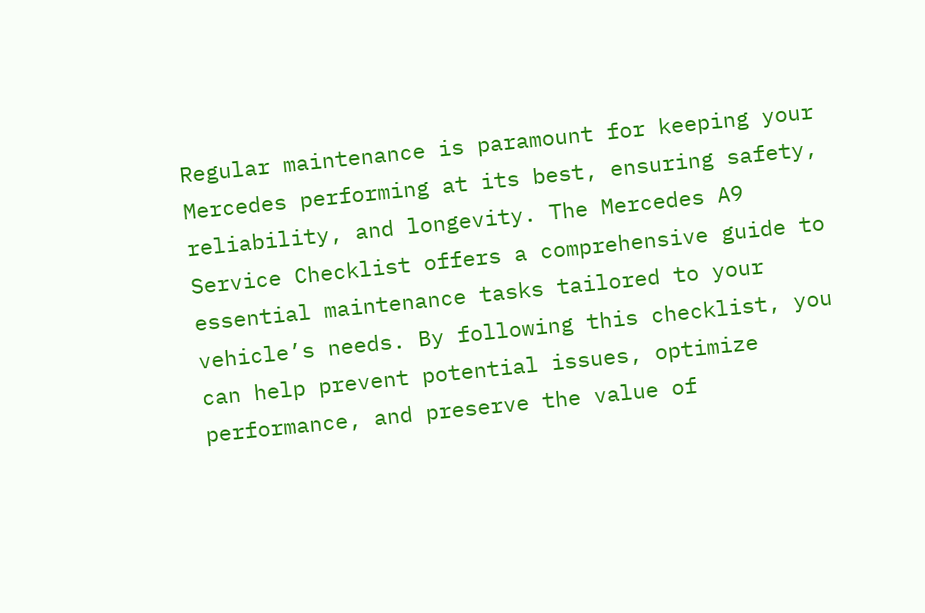Regular maintenance is paramount for keeping your Mercedes performing at its best, ensuring safety, reliability, and longevity. The Mercedes A9 Service Checklist offers a comprehensive guide to essential maintenance tasks tailored to your vehicle’s needs. By following this checklist, you can help prevent potential issues, optimize performance, and preserve the value of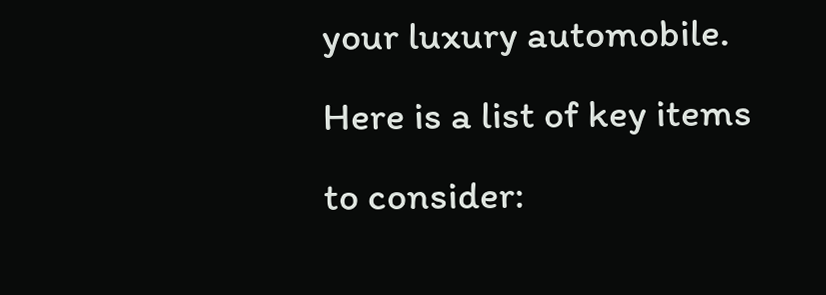your luxury automobile. Here is a list of key items to consider: